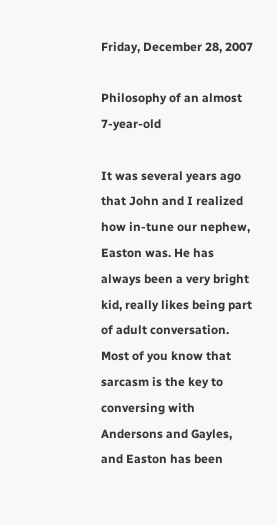Friday, December 28, 2007

Philosophy of an almost 7-year-old

It was several years ago that John and I realized how in-tune our nephew, Easton was. He has always been a very bright kid, really likes being part of adult conversation. Most of you know that sarcasm is the key to conversing with Andersons and Gayles, and Easton has been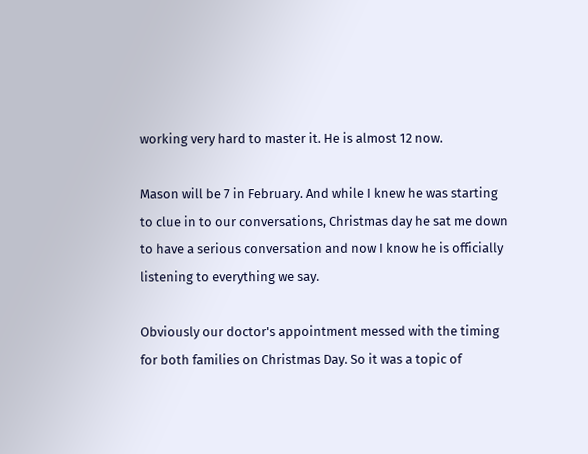working very hard to master it. He is almost 12 now.

Mason will be 7 in February. And while I knew he was starting to clue in to our conversations, Christmas day he sat me down to have a serious conversation and now I know he is officially listening to everything we say.

Obviously our doctor's appointment messed with the timing for both families on Christmas Day. So it was a topic of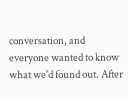conversation, and everyone wanted to know what we'd found out. After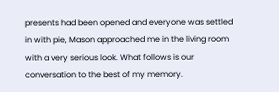presents had been opened and everyone was settled in with pie, Mason approached me in the living room with a very serious look. What follows is our conversation to the best of my memory.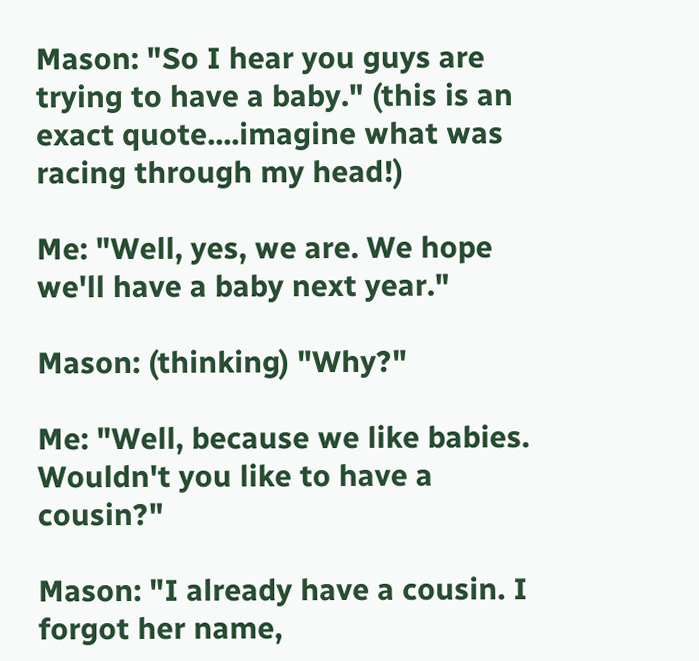Mason: "So I hear you guys are trying to have a baby." (this is an exact quote....imagine what was racing through my head!)

Me: "Well, yes, we are. We hope we'll have a baby next year."

Mason: (thinking) "Why?"

Me: "Well, because we like babies. Wouldn't you like to have a cousin?"

Mason: "I already have a cousin. I forgot her name,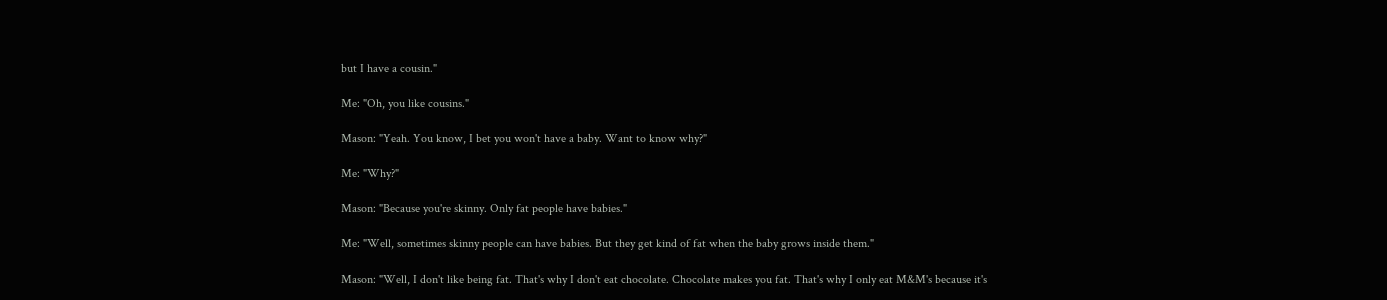but I have a cousin."

Me: "Oh, you like cousins."

Mason: "Yeah. You know, I bet you won't have a baby. Want to know why?"

Me: "Why?"

Mason: "Because you're skinny. Only fat people have babies."

Me: "Well, sometimes skinny people can have babies. But they get kind of fat when the baby grows inside them."

Mason: "Well, I don't like being fat. That's why I don't eat chocolate. Chocolate makes you fat. That's why I only eat M&M's because it's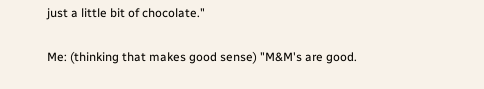just a little bit of chocolate."

Me: (thinking that makes good sense) "M&M's are good.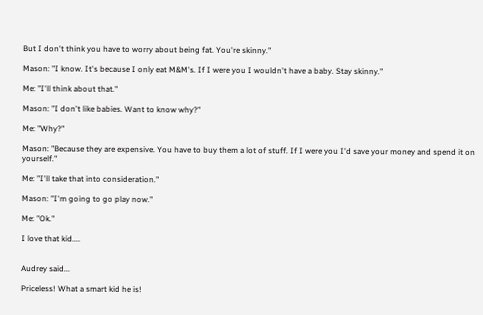But I don't think you have to worry about being fat. You're skinny."

Mason: "I know. It's because I only eat M&M's. If I were you I wouldn't have a baby. Stay skinny."

Me: "I'll think about that."

Mason: "I don't like babies. Want to know why?"

Me: "Why?"

Mason: "Because they are expensive. You have to buy them a lot of stuff. If I were you I'd save your money and spend it on yourself."

Me: "I'll take that into consideration."

Mason: "I'm going to go play now."

Me: "Ok."

I love that kid....


Audrey said...

Priceless! What a smart kid he is!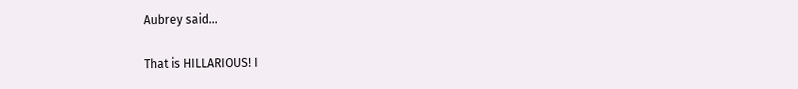Aubrey said...

That is HILLARIOUS! I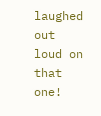laughed out loud on that one!